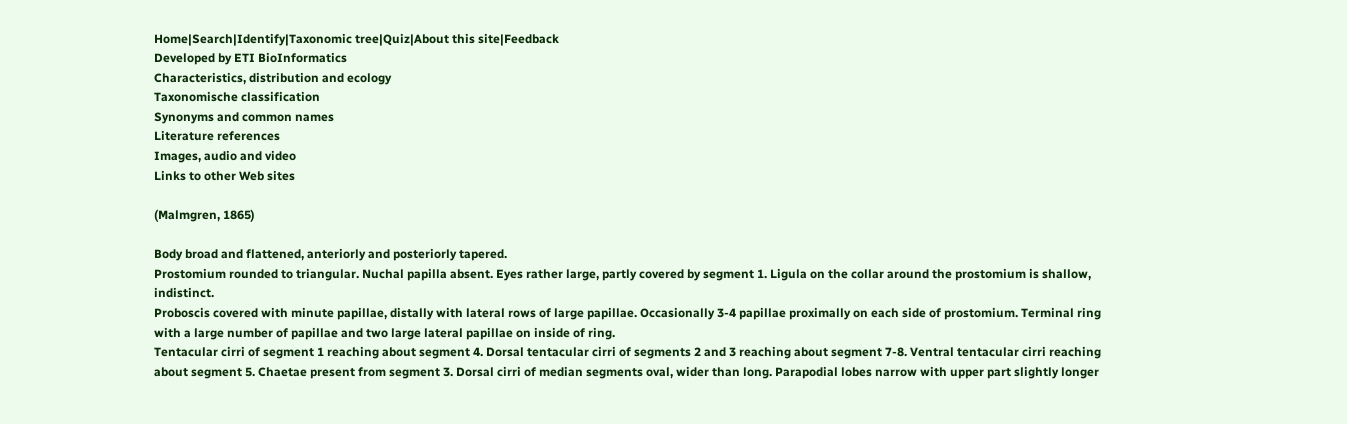Home|Search|Identify|Taxonomic tree|Quiz|About this site|Feedback
Developed by ETI BioInformatics
Characteristics, distribution and ecology
Taxonomische classification
Synonyms and common names
Literature references
Images, audio and video
Links to other Web sites

(Malmgren, 1865)

Body broad and flattened, anteriorly and posteriorly tapered.
Prostomium rounded to triangular. Nuchal papilla absent. Eyes rather large, partly covered by segment 1. Ligula on the collar around the prostomium is shallow, indistinct.
Proboscis covered with minute papillae, distally with lateral rows of large papillae. Occasionally 3-4 papillae proximally on each side of prostomium. Terminal ring with a large number of papillae and two large lateral papillae on inside of ring.
Tentacular cirri of segment 1 reaching about segment 4. Dorsal tentacular cirri of segments 2 and 3 reaching about segment 7-8. Ventral tentacular cirri reaching about segment 5. Chaetae present from segment 3. Dorsal cirri of median segments oval, wider than long. Parapodial lobes narrow with upper part slightly longer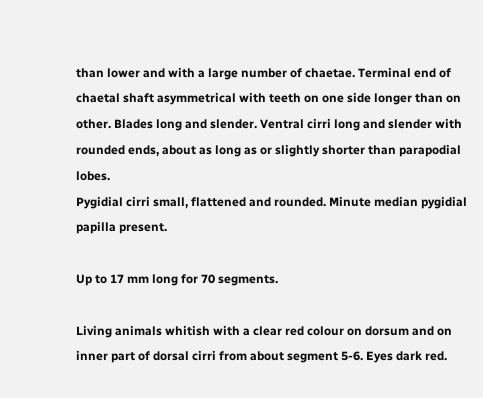than lower and with a large number of chaetae. Terminal end of chaetal shaft asymmetrical with teeth on one side longer than on other. Blades long and slender. Ventral cirri long and slender with rounded ends, about as long as or slightly shorter than parapodial lobes.
Pygidial cirri small, flattened and rounded. Minute median pygidial papilla present.

Up to 17 mm long for 70 segments.

Living animals whitish with a clear red colour on dorsum and on inner part of dorsal cirri from about segment 5-6. Eyes dark red.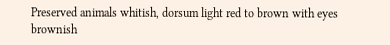Preserved animals whitish, dorsum light red to brown with eyes brownish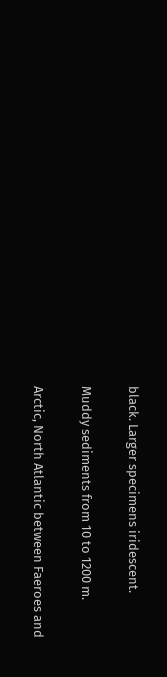black. Larger specimens iridescent.

Muddy sediments from 10 to 1200 m.

Arctic, North Atlantic between Faeroes and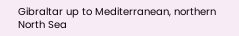Gibraltar up to Mediterranean, northern North Sea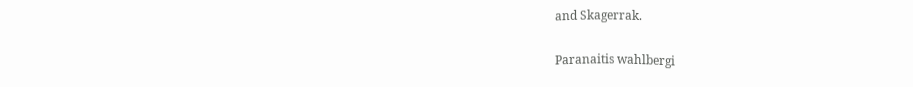and Skagerrak.

Paranaitis wahlbergi